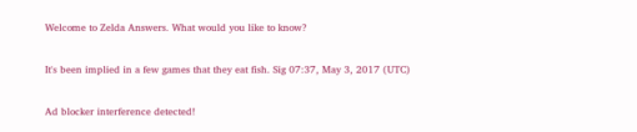Welcome to Zelda Answers. What would you like to know?

It's been implied in a few games that they eat fish. Sig 07:37, May 3, 2017 (UTC)

Ad blocker interference detected!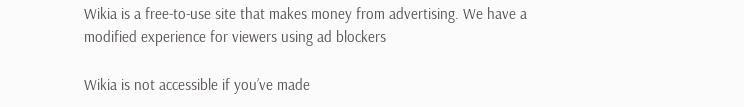Wikia is a free-to-use site that makes money from advertising. We have a modified experience for viewers using ad blockers

Wikia is not accessible if you’ve made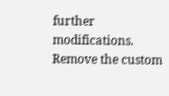further modifications. Remove the custom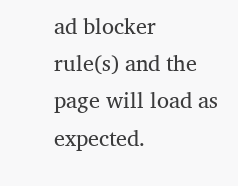ad blocker rule(s) and the page will load as expected.